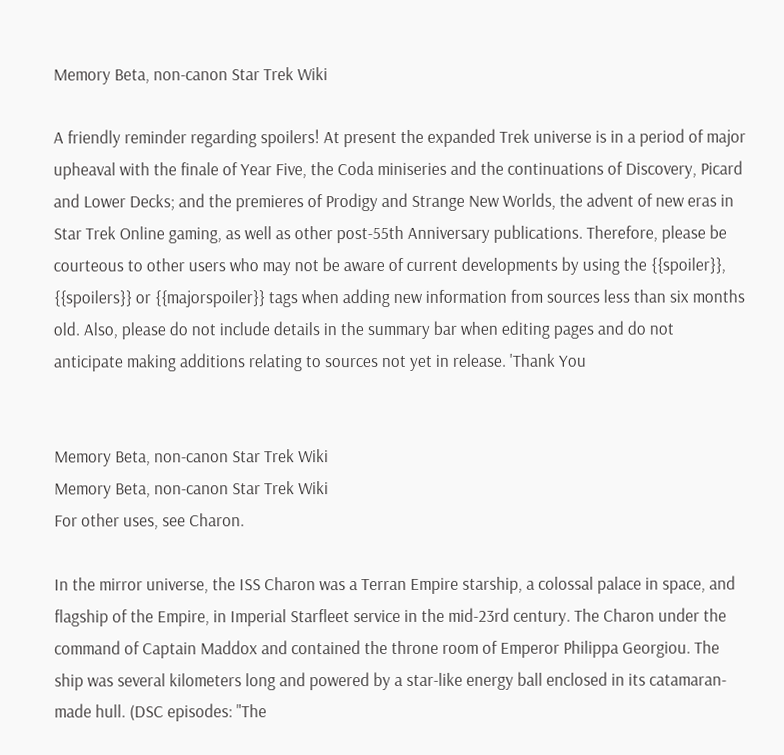Memory Beta, non-canon Star Trek Wiki

A friendly reminder regarding spoilers! At present the expanded Trek universe is in a period of major upheaval with the finale of Year Five, the Coda miniseries and the continuations of Discovery, Picard and Lower Decks; and the premieres of Prodigy and Strange New Worlds, the advent of new eras in Star Trek Online gaming, as well as other post-55th Anniversary publications. Therefore, please be courteous to other users who may not be aware of current developments by using the {{spoiler}}, {{spoilers}} or {{majorspoiler}} tags when adding new information from sources less than six months old. Also, please do not include details in the summary bar when editing pages and do not anticipate making additions relating to sources not yet in release. 'Thank You


Memory Beta, non-canon Star Trek Wiki
Memory Beta, non-canon Star Trek Wiki
For other uses, see Charon.

In the mirror universe, the ISS Charon was a Terran Empire starship, a colossal palace in space, and flagship of the Empire, in Imperial Starfleet service in the mid-23rd century. The Charon under the command of Captain Maddox and contained the throne room of Emperor Philippa Georgiou. The ship was several kilometers long and powered by a star-like energy ball enclosed in its catamaran-made hull. (DSC episodes: "The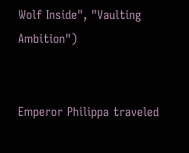Wolf Inside", "Vaulting Ambition")


Emperor Philippa traveled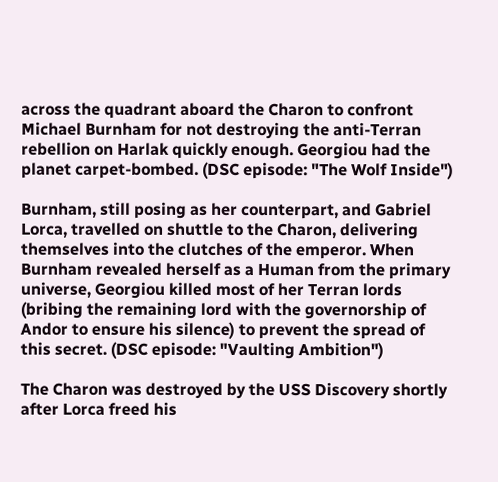across the quadrant aboard the Charon to confront Michael Burnham for not destroying the anti-Terran rebellion on Harlak quickly enough. Georgiou had the planet carpet-bombed. (DSC episode: "The Wolf Inside")

Burnham, still posing as her counterpart, and Gabriel Lorca, travelled on shuttle to the Charon, delivering themselves into the clutches of the emperor. When Burnham revealed herself as a Human from the primary universe, Georgiou killed most of her Terran lords (bribing the remaining lord with the governorship of Andor to ensure his silence) to prevent the spread of this secret. (DSC episode: "Vaulting Ambition")

The Charon was destroyed by the USS Discovery shortly after Lorca freed his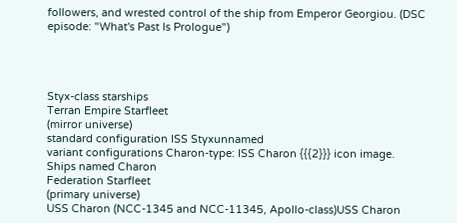followers, and wrested control of the ship from Emperor Georgiou. (DSC episode: "What's Past Is Prologue")




Styx-class starships
Terran Empire Starfleet
(mirror universe)
standard configuration ISS Styxunnamed
variant configurations Charon-type: ISS Charon {{{2}}} icon image.
Ships named Charon
Federation Starfleet
(primary universe)
USS Charon (NCC-1345 and NCC-11345, Apollo-class)USS Charon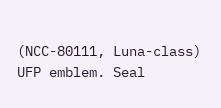(NCC-80111, Luna-class) UFP emblem. Seal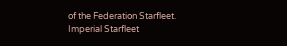of the Federation Starfleet.
Imperial Starfleet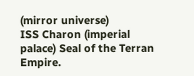(mirror universe)
ISS Charon (imperial palace) Seal of the Terran Empire.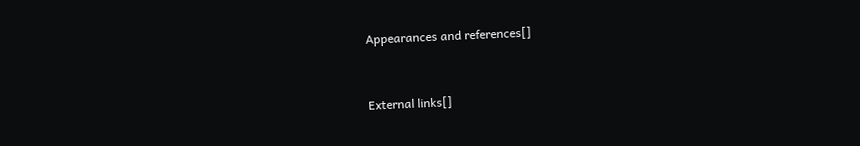Appearances and references[]


External links[]